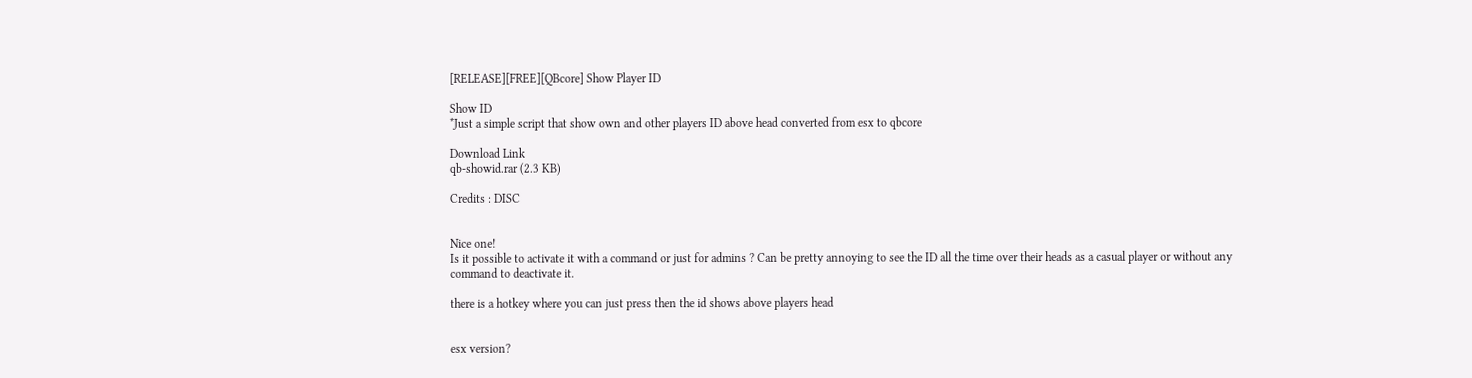[RELEASE][FREE][QBcore] Show Player ID

Show ID
*Just a simple script that show own and other players ID above head converted from esx to qbcore

Download Link
qb-showid.rar (2.3 KB)

Credits : DISC


Nice one!
Is it possible to activate it with a command or just for admins ? Can be pretty annoying to see the ID all the time over their heads as a casual player or without any command to deactivate it.

there is a hotkey where you can just press then the id shows above players head


esx version?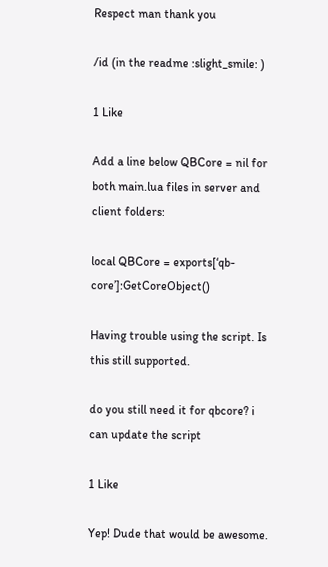Respect man thank you

/id (in the readme :slight_smile: )

1 Like

Add a line below QBCore = nil for both main.lua files in server and client folders:

local QBCore = exports[‘qb-core’]:GetCoreObject()

Having trouble using the script. Is this still supported.

do you still need it for qbcore? i can update the script

1 Like

Yep! Dude that would be awesome.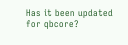Has it been updated for qbcore?